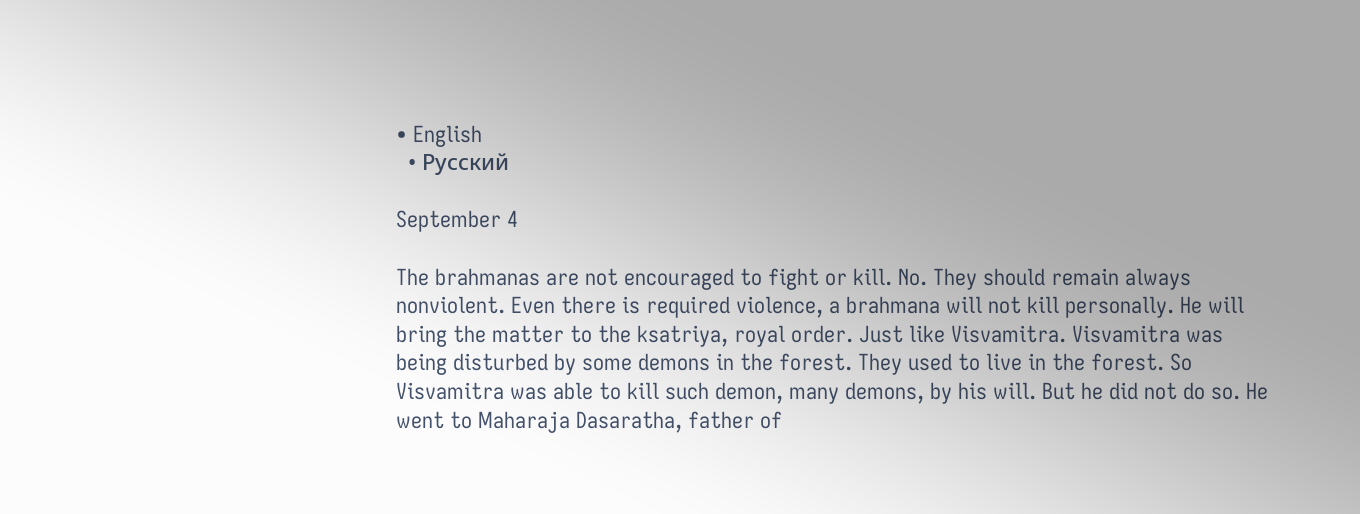• English
  • Русский

September 4

The brahmanas are not encouraged to fight or kill. No. They should remain always nonviolent. Even there is required violence, a brahmana will not kill personally. He will bring the matter to the ksatriya, royal order. Just like Visvamitra. Visvamitra was being disturbed by some demons in the forest. They used to live in the forest. So Visvamitra was able to kill such demon, many demons, by his will. But he did not do so. He went to Maharaja Dasaratha, father of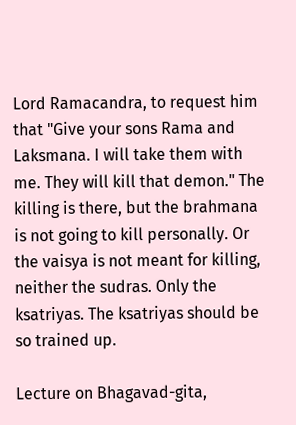Lord Ramacandra, to request him that "Give your sons Rama and Laksmana. I will take them with me. They will kill that demon." The killing is there, but the brahmana is not going to kill personally. Or the vaisya is not meant for killing, neither the sudras. Only the ksatriyas. The ksatriyas should be so trained up.

Lecture on Bhagavad-gita,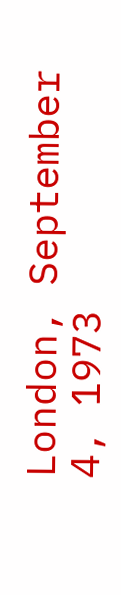London, September 4, 1973